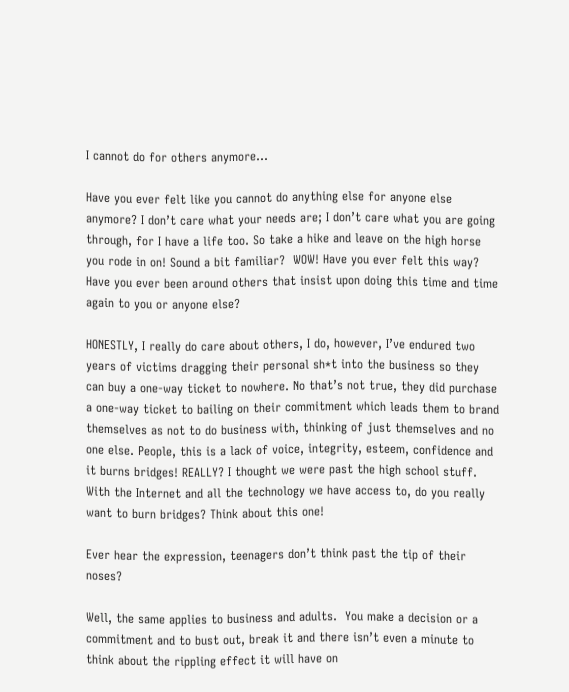I cannot do for others anymore…

Have you ever felt like you cannot do anything else for anyone else anymore? I don’t care what your needs are; I don’t care what you are going through, for I have a life too. So take a hike and leave on the high horse you rode in on! Sound a bit familiar?  WOW! Have you ever felt this way? Have you ever been around others that insist upon doing this time and time again to you or anyone else?

HONESTLY, I really do care about others, I do, however, I’ve endured two years of victims dragging their personal sh*t into the business so they can buy a one-way ticket to nowhere. No that’s not true, they did purchase a one-way ticket to bailing on their commitment which leads them to brand themselves as not to do business with, thinking of just themselves and no one else. People, this is a lack of voice, integrity, esteem, confidence and it burns bridges! REALLY? I thought we were past the high school stuff.  With the Internet and all the technology we have access to, do you really want to burn bridges? Think about this one!

Ever hear the expression, teenagers don’t think past the tip of their noses?

Well, the same applies to business and adults.  You make a decision or a commitment and to bust out, break it and there isn’t even a minute to think about the rippling effect it will have on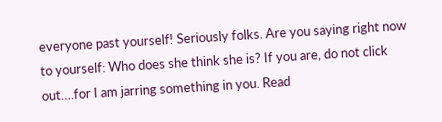everyone past yourself! Seriously folks. Are you saying right now to yourself: Who does she think she is? If you are, do not click out….for I am jarring something in you. Read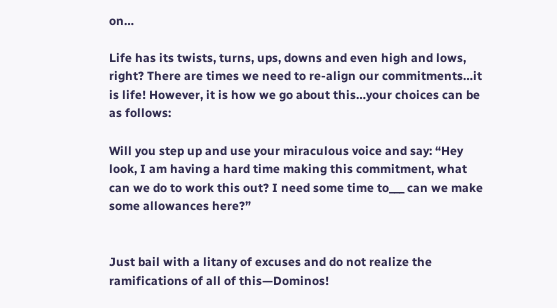on…

Life has its twists, turns, ups, downs and even high and lows, right? There are times we need to re-align our commitments…it is life! However, it is how we go about this…your choices can be as follows:

Will you step up and use your miraculous voice and say: “Hey look, I am having a hard time making this commitment, what can we do to work this out? I need some time to___ can we make some allowances here?”


Just bail with a litany of excuses and do not realize the ramifications of all of this—Dominos!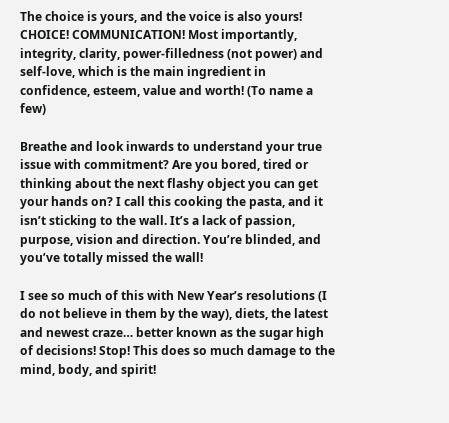The choice is yours, and the voice is also yours! CHOICE! COMMUNICATION! Most importantly, integrity, clarity, power-filledness (not power) and self-love, which is the main ingredient in confidence, esteem, value and worth! (To name a few)

Breathe and look inwards to understand your true issue with commitment? Are you bored, tired or thinking about the next flashy object you can get your hands on? I call this cooking the pasta, and it isn’t sticking to the wall. It’s a lack of passion, purpose, vision and direction. You’re blinded, and you’ve totally missed the wall!

I see so much of this with New Year’s resolutions (I do not believe in them by the way), diets, the latest and newest craze… better known as the sugar high of decisions! Stop! This does so much damage to the mind, body, and spirit!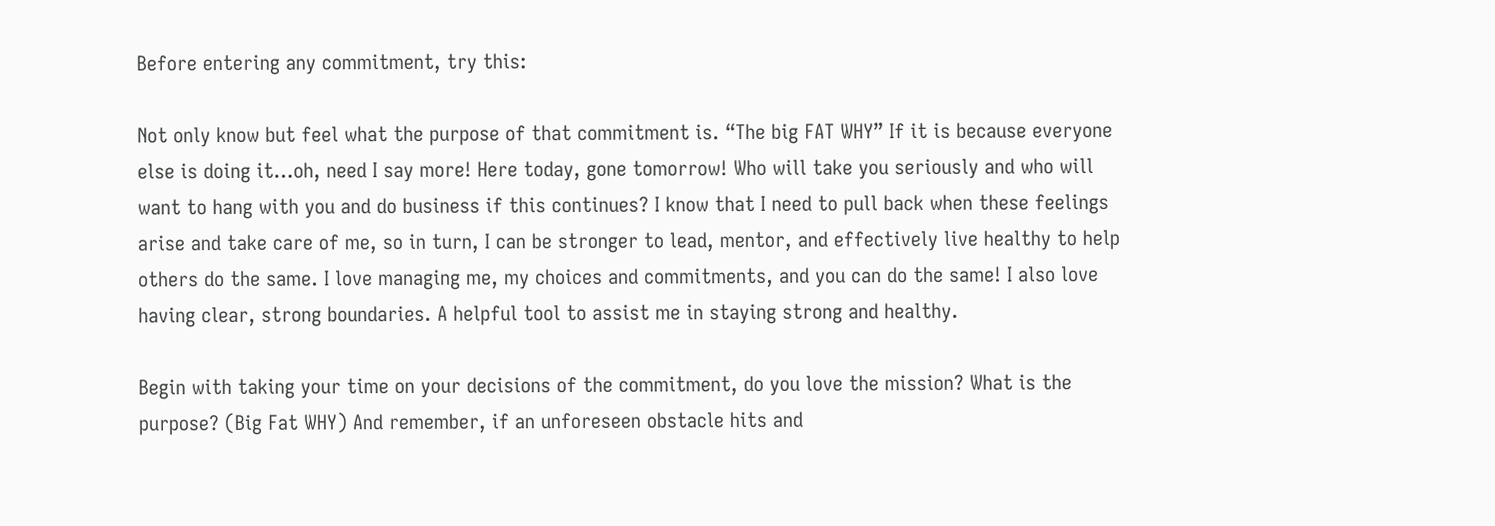Before entering any commitment, try this:

Not only know but feel what the purpose of that commitment is. “The big FAT WHY” If it is because everyone else is doing it…oh, need I say more! Here today, gone tomorrow! Who will take you seriously and who will want to hang with you and do business if this continues? I know that I need to pull back when these feelings arise and take care of me, so in turn, I can be stronger to lead, mentor, and effectively live healthy to help others do the same. I love managing me, my choices and commitments, and you can do the same! I also love having clear, strong boundaries. A helpful tool to assist me in staying strong and healthy.

Begin with taking your time on your decisions of the commitment, do you love the mission? What is the purpose? (Big Fat WHY) And remember, if an unforeseen obstacle hits and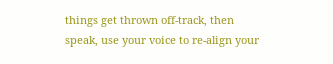things get thrown off-track, then speak, use your voice to re-align your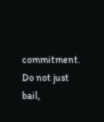commitment. Do not just bail,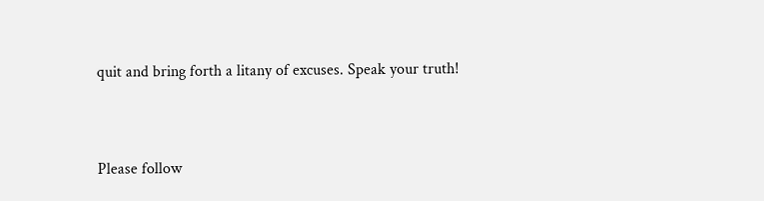quit and bring forth a litany of excuses. Speak your truth!




Please follow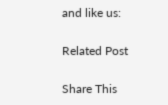and like us:

Related Post

Share This